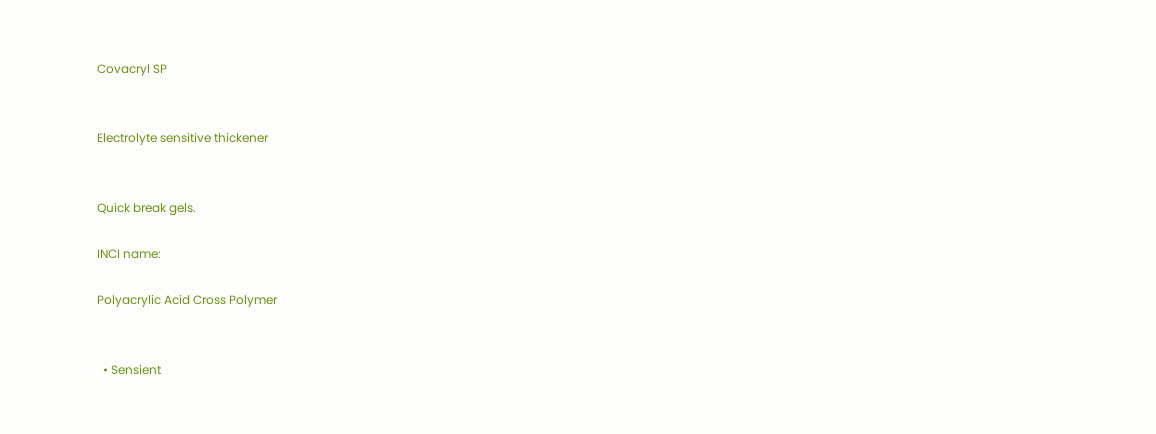Covacryl SP


Electrolyte sensitive thickener


Quick break gels.

INCI name:

Polyacrylic Acid Cross Polymer


  • Sensient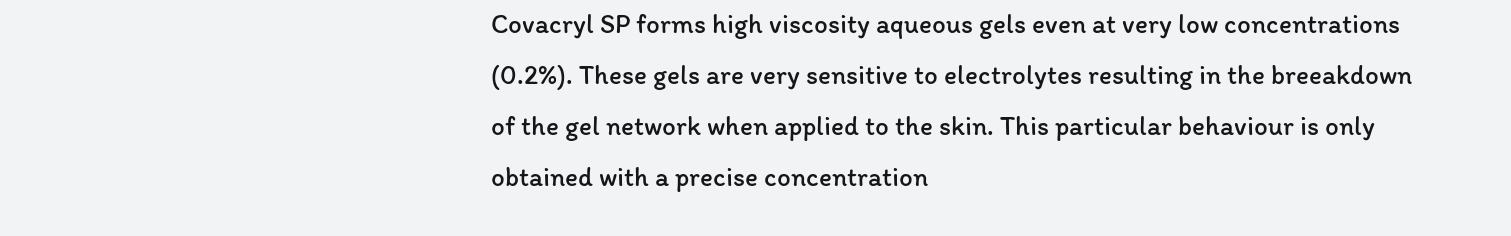Covacryl SP forms high viscosity aqueous gels even at very low concentrations (0.2%). These gels are very sensitive to electrolytes resulting in the breeakdown of the gel network when applied to the skin. This particular behaviour is only obtained with a precise concentration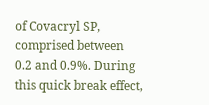of Covacryl SP, comprised between 0.2 and 0.9%. During this quick break effect,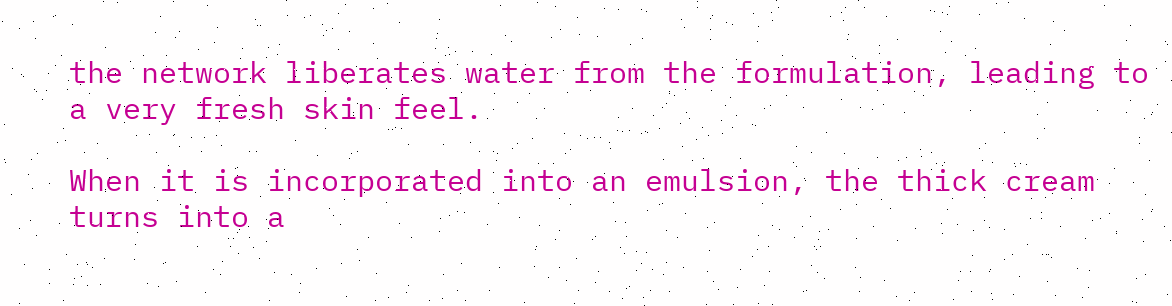the network liberates water from the formulation, leading to a very fresh skin feel.

When it is incorporated into an emulsion, the thick cream turns into a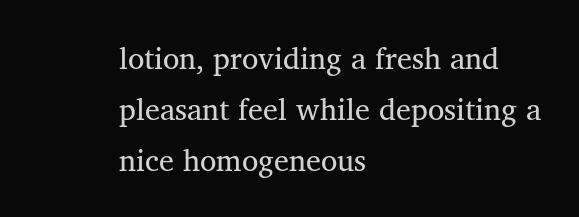lotion, providing a fresh and pleasant feel while depositing a nice homogeneous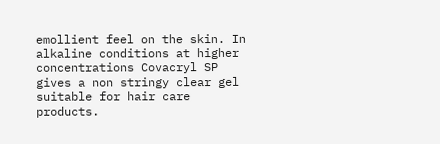emollient feel on the skin. In alkaline conditions at higher concentrations Covacryl SP gives a non stringy clear gel suitable for hair care products.